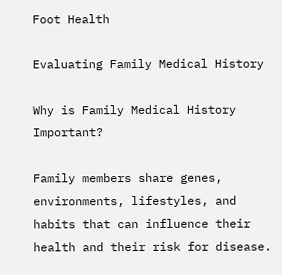Foot Health

Evaluating Family Medical History

Why is Family Medical History Important?

Family members share genes, environments, lifestyles, and habits that can influence their health and their risk for disease.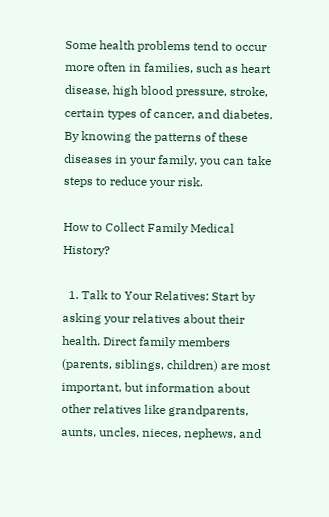Some health problems tend to occur more often in families, such as heart disease, high blood pressure, stroke, certain types of cancer, and diabetes. By knowing the patterns of these diseases in your family, you can take steps to reduce your risk.

How to Collect Family Medical History?

  1. Talk to Your Relatives: Start by asking your relatives about their health. Direct family members (parents, siblings, children) are most important, but information about other relatives like grandparents, aunts, uncles, nieces, nephews, and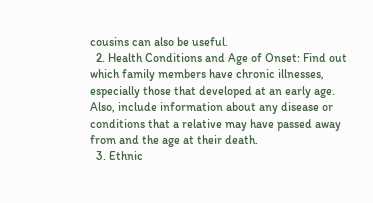cousins can also be useful.
  2. Health Conditions and Age of Onset: Find out which family members have chronic illnesses, especially those that developed at an early age. Also, include information about any disease or conditions that a relative may have passed away from and the age at their death.
  3. Ethnic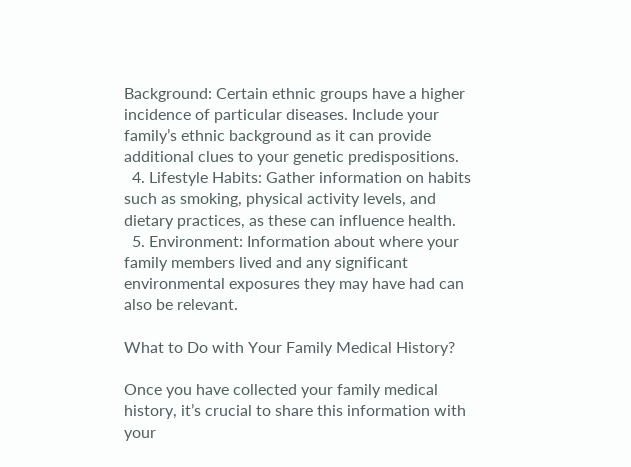Background: Certain ethnic groups have a higher incidence of particular diseases. Include your family’s ethnic background as it can provide additional clues to your genetic predispositions.
  4. Lifestyle Habits: Gather information on habits such as smoking, physical activity levels, and dietary practices, as these can influence health.
  5. Environment: Information about where your family members lived and any significant environmental exposures they may have had can also be relevant.

What to Do with Your Family Medical History?

Once you have collected your family medical history, it’s crucial to share this information with your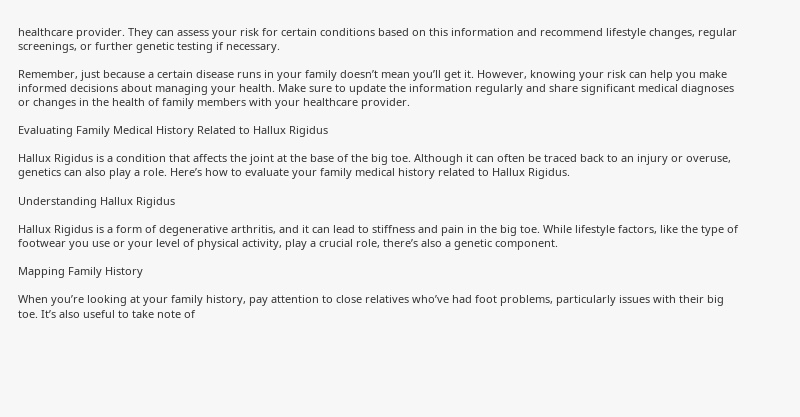healthcare provider. They can assess your risk for certain conditions based on this information and recommend lifestyle changes, regular screenings, or further genetic testing if necessary.

Remember, just because a certain disease runs in your family doesn’t mean you’ll get it. However, knowing your risk can help you make informed decisions about managing your health. Make sure to update the information regularly and share significant medical diagnoses or changes in the health of family members with your healthcare provider.

Evaluating Family Medical History Related to Hallux Rigidus

Hallux Rigidus is a condition that affects the joint at the base of the big toe. Although it can often be traced back to an injury or overuse, genetics can also play a role. Here’s how to evaluate your family medical history related to Hallux Rigidus.

Understanding Hallux Rigidus

Hallux Rigidus is a form of degenerative arthritis, and it can lead to stiffness and pain in the big toe. While lifestyle factors, like the type of footwear you use or your level of physical activity, play a crucial role, there’s also a genetic component.

Mapping Family History

When you’re looking at your family history, pay attention to close relatives who’ve had foot problems, particularly issues with their big toe. It’s also useful to take note of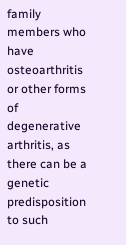family members who have osteoarthritis or other forms of degenerative arthritis, as there can be a genetic predisposition to such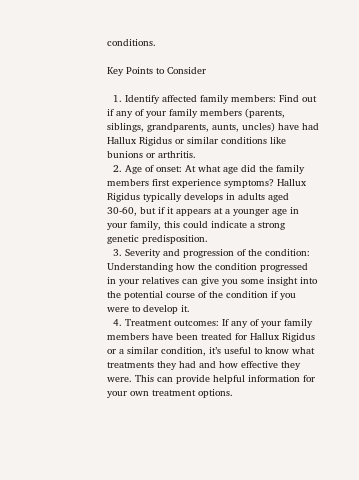conditions.

Key Points to Consider

  1. Identify affected family members: Find out if any of your family members (parents, siblings, grandparents, aunts, uncles) have had Hallux Rigidus or similar conditions like bunions or arthritis.
  2. Age of onset: At what age did the family members first experience symptoms? Hallux Rigidus typically develops in adults aged 30-60, but if it appears at a younger age in your family, this could indicate a strong genetic predisposition.
  3. Severity and progression of the condition: Understanding how the condition progressed in your relatives can give you some insight into the potential course of the condition if you were to develop it.
  4. Treatment outcomes: If any of your family members have been treated for Hallux Rigidus or a similar condition, it’s useful to know what treatments they had and how effective they were. This can provide helpful information for your own treatment options.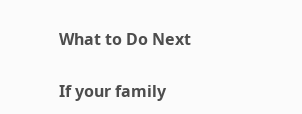What to Do Next

If your family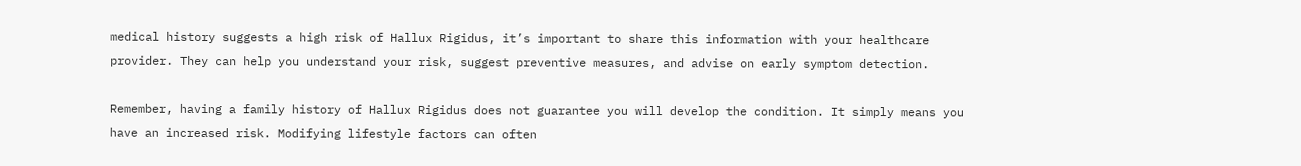medical history suggests a high risk of Hallux Rigidus, it’s important to share this information with your healthcare provider. They can help you understand your risk, suggest preventive measures, and advise on early symptom detection.

Remember, having a family history of Hallux Rigidus does not guarantee you will develop the condition. It simply means you have an increased risk. Modifying lifestyle factors can often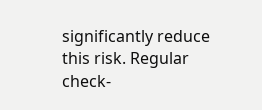significantly reduce this risk. Regular check-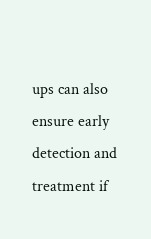ups can also ensure early detection and treatment if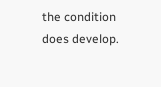the condition does develop.